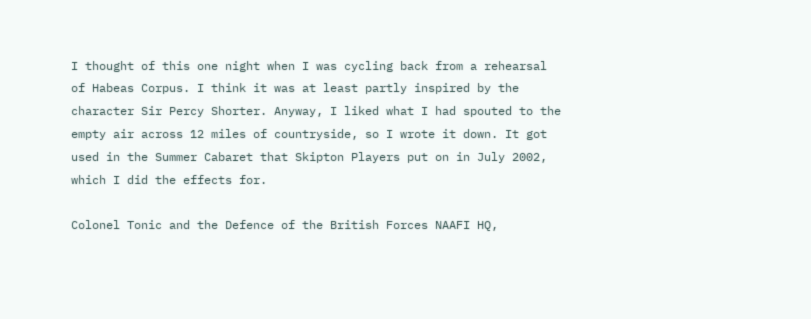I thought of this one night when I was cycling back from a rehearsal of Habeas Corpus. I think it was at least partly inspired by the character Sir Percy Shorter. Anyway, I liked what I had spouted to the empty air across 12 miles of countryside, so I wrote it down. It got used in the Summer Cabaret that Skipton Players put on in July 2002, which I did the effects for.

Colonel Tonic and the Defence of the British Forces NAAFI HQ,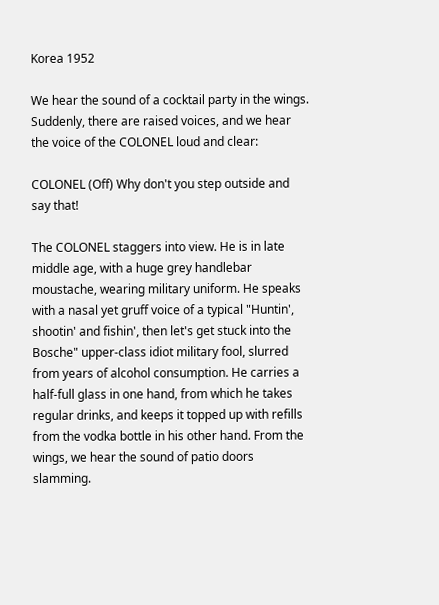Korea 1952

We hear the sound of a cocktail party in the wings. Suddenly, there are raised voices, and we hear the voice of the COLONEL loud and clear:

COLONEL (Off) Why don't you step outside and say that!

The COLONEL staggers into view. He is in late middle age, with a huge grey handlebar moustache, wearing military uniform. He speaks with a nasal yet gruff voice of a typical "Huntin', shootin' and fishin', then let's get stuck into the Bosche" upper-class idiot military fool, slurred from years of alcohol consumption. He carries a half-full glass in one hand, from which he takes regular drinks, and keeps it topped up with refills from the vodka bottle in his other hand. From the wings, we hear the sound of patio doors slamming.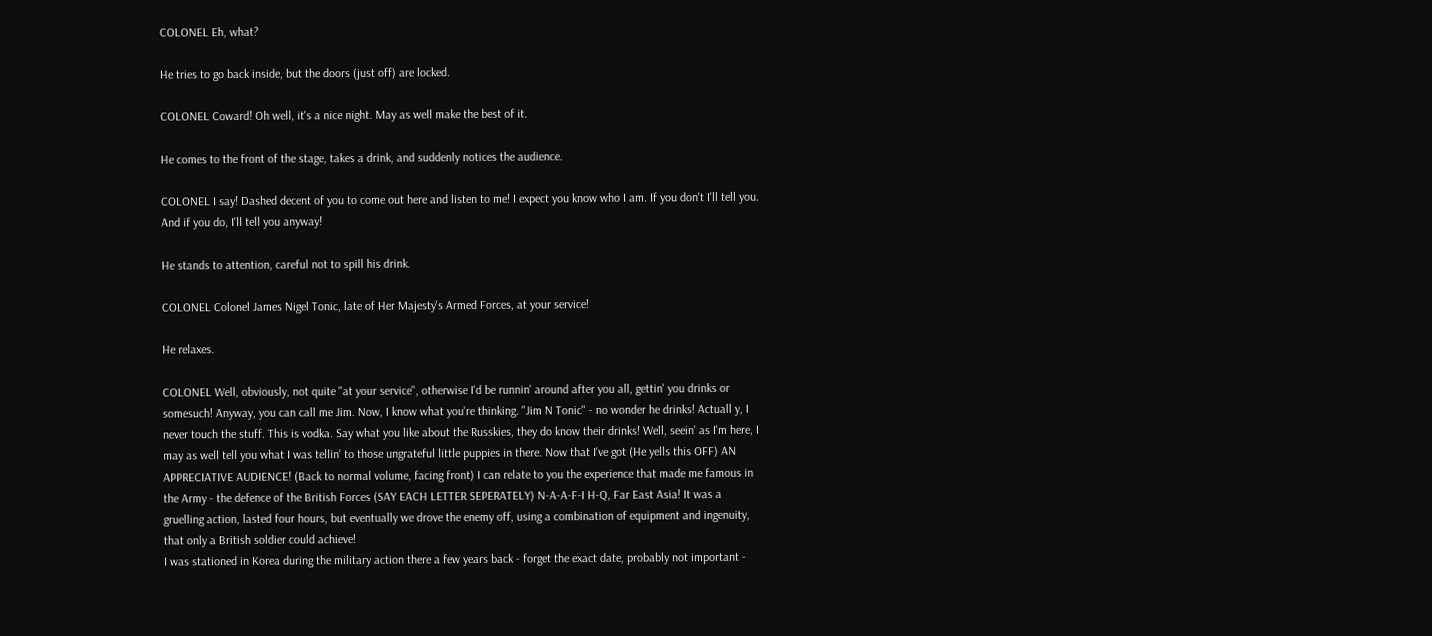COLONEL Eh, what?

He tries to go back inside, but the doors (just off) are locked.

COLONEL Coward! Oh well, it's a nice night. May as well make the best of it.

He comes to the front of the stage, takes a drink, and suddenly notices the audience.

COLONEL I say! Dashed decent of you to come out here and listen to me! I expect you know who I am. If you don't I'll tell you. And if you do, I'll tell you anyway!

He stands to attention, careful not to spill his drink.

COLONEL Colonel James Nigel Tonic, late of Her Majesty's Armed Forces, at your service!

He relaxes.

COLONEL Well, obviously, not quite "at your service", otherwise I'd be runnin' around after you all, gettin' you drinks or somesuch! Anyway, you can call me Jim. Now, I know what you're thinking. "Jim N Tonic" - no wonder he drinks! Actuall y, I never touch the stuff. This is vodka. Say what you like about the Russkies, they do know their drinks! Well, seein' as I'm here, I may as well tell you what I was tellin' to those ungrateful little puppies in there. Now that I've got (He yells this OFF) AN APPRECIATIVE AUDIENCE! (Back to normal volume, facing front) I can relate to you the experience that made me famous in the Army - the defence of the British Forces (SAY EACH LETTER SEPERATELY) N-A-A-F-I H-Q, Far East Asia! It was a gruelling action, lasted four hours, but eventually we drove the enemy off, using a combination of equipment and ingenuity, that only a British soldier could achieve!
I was stationed in Korea during the military action there a few years back - forget the exact date, probably not important -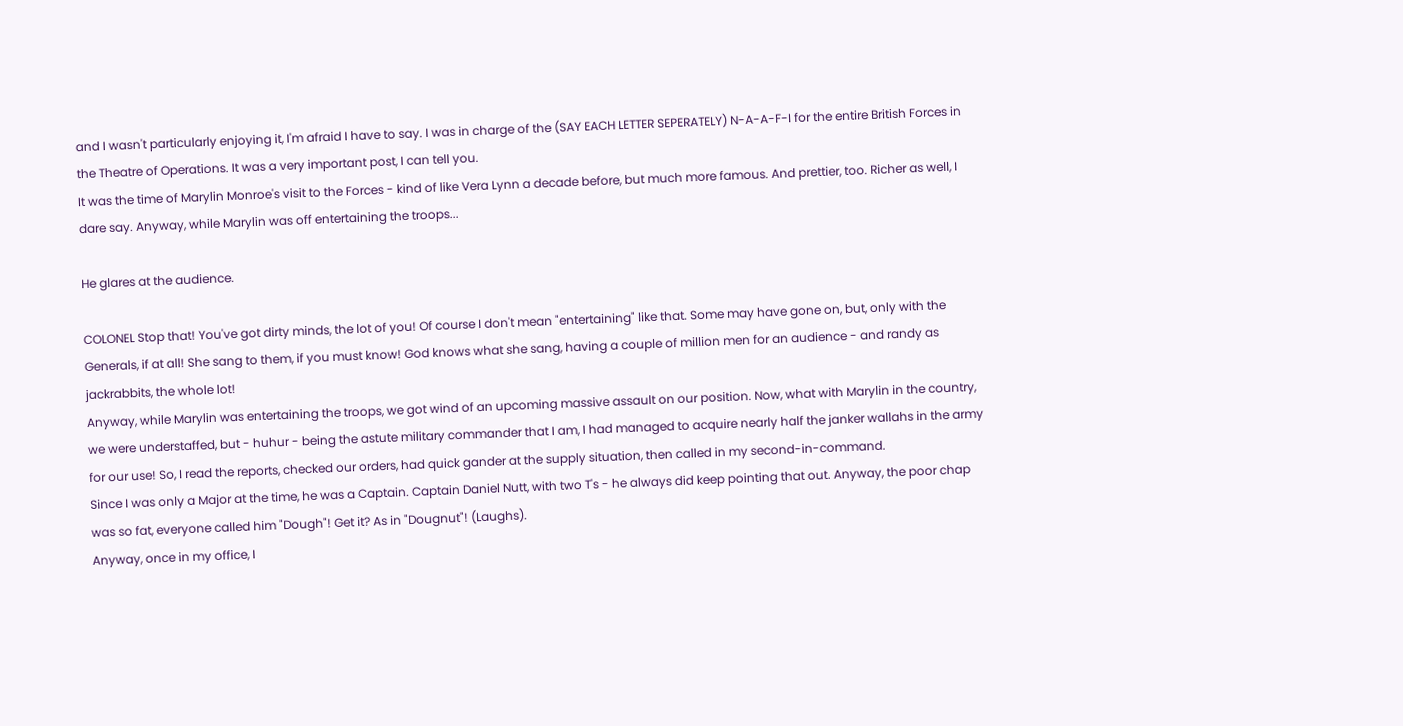and I wasn't particularly enjoying it, I'm afraid I have to say. I was in charge of the (SAY EACH LETTER SEPERATELY) N-A-A-F-I for the entire British Forces in the Theatre of Operations. It was a very important post, I can tell you.
It was the time of Marylin Monroe's visit to the Forces - kind of like Vera Lynn a decade before, but much more famous. And prettier, too. Richer as well, I dare say. Anyway, while Marylin was off entertaining the troops...

He glares at the audience.

COLONEL Stop that! You've got dirty minds, the lot of you! Of course I don't mean "entertaining" like that. Some may have gone on, but, only with the Generals, if at all! She sang to them, if you must know! God knows what she sang, having a couple of million men for an audience - and randy as jackrabbits, the whole lot!
Anyway, while Marylin was entertaining the troops, we got wind of an upcoming massive assault on our position. Now, what with Marylin in the country, we were understaffed, but - huhur - being the astute military commander that I am, I had managed to acquire nearly half the janker wallahs in the army for our use! So, I read the reports, checked our orders, had quick gander at the supply situation, then called in my second-in-command.
Since I was only a Major at the time, he was a Captain. Captain Daniel Nutt, with two T's - he always did keep pointing that out. Anyway, the poor chap was so fat, everyone called him "Dough"! Get it? As in "Dougnut"! (Laughs).
Anyway, once in my office, I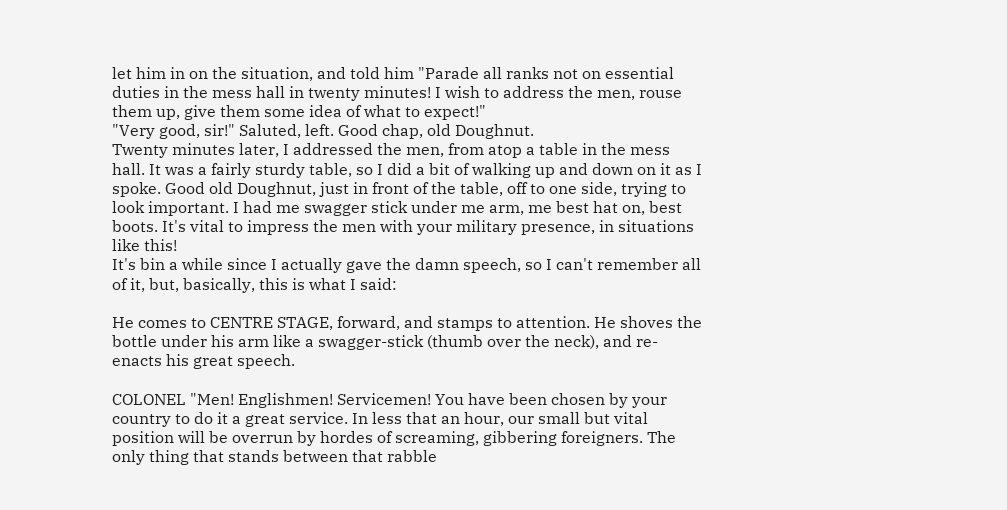let him in on the situation, and told him "Parade all ranks not on essential duties in the mess hall in twenty minutes! I wish to address the men, rouse them up, give them some idea of what to expect!"
"Very good, sir!" Saluted, left. Good chap, old Doughnut.
Twenty minutes later, I addressed the men, from atop a table in the mess hall. It was a fairly sturdy table, so I did a bit of walking up and down on it as I spoke. Good old Doughnut, just in front of the table, off to one side, trying to look important. I had me swagger stick under me arm, me best hat on, best boots. It's vital to impress the men with your military presence, in situations like this!
It's bin a while since I actually gave the damn speech, so I can't remember all of it, but, basically, this is what I said:

He comes to CENTRE STAGE, forward, and stamps to attention. He shoves the bottle under his arm like a swagger-stick (thumb over the neck), and re-enacts his great speech.

COLONEL "Men! Englishmen! Servicemen! You have been chosen by your country to do it a great service. In less that an hour, our small but vital position will be overrun by hordes of screaming, gibbering foreigners. The only thing that stands between that rabble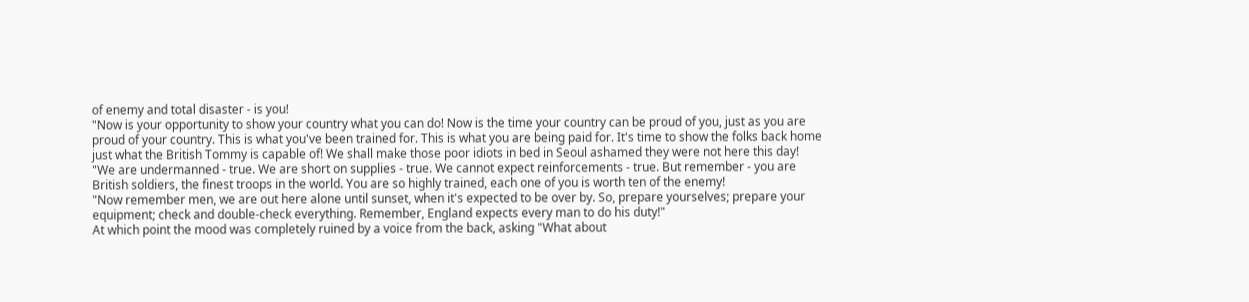of enemy and total disaster - is you!
"Now is your opportunity to show your country what you can do! Now is the time your country can be proud of you, just as you are proud of your country. This is what you've been trained for. This is what you are being paid for. It's time to show the folks back home just what the British Tommy is capable of! We shall make those poor idiots in bed in Seoul ashamed they were not here this day!
"We are undermanned - true. We are short on supplies - true. We cannot expect reinforcements - true. But remember - you are British soldiers, the finest troops in the world. You are so highly trained, each one of you is worth ten of the enemy!
"Now remember men, we are out here alone until sunset, when it's expected to be over by. So, prepare yourselves; prepare your equipment; check and double-check everything. Remember, England expects every man to do his duty!"
At which point the mood was completely ruined by a voice from the back, asking "What about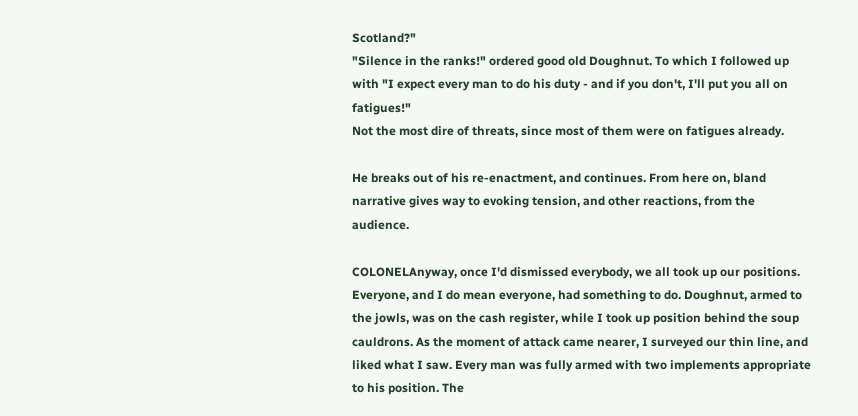Scotland?"
"Silence in the ranks!" ordered good old Doughnut. To which I followed up with "I expect every man to do his duty - and if you don't, I'll put you all on fatigues!"
Not the most dire of threats, since most of them were on fatigues already.

He breaks out of his re-enactment, and continues. From here on, bland narrative gives way to evoking tension, and other reactions, from the audience.

COLONELAnyway, once I'd dismissed everybody, we all took up our positions. Everyone, and I do mean everyone, had something to do. Doughnut, armed to the jowls, was on the cash register, while I took up position behind the soup cauldrons. As the moment of attack came nearer, I surveyed our thin line, and liked what I saw. Every man was fully armed with two implements appropriate to his position. The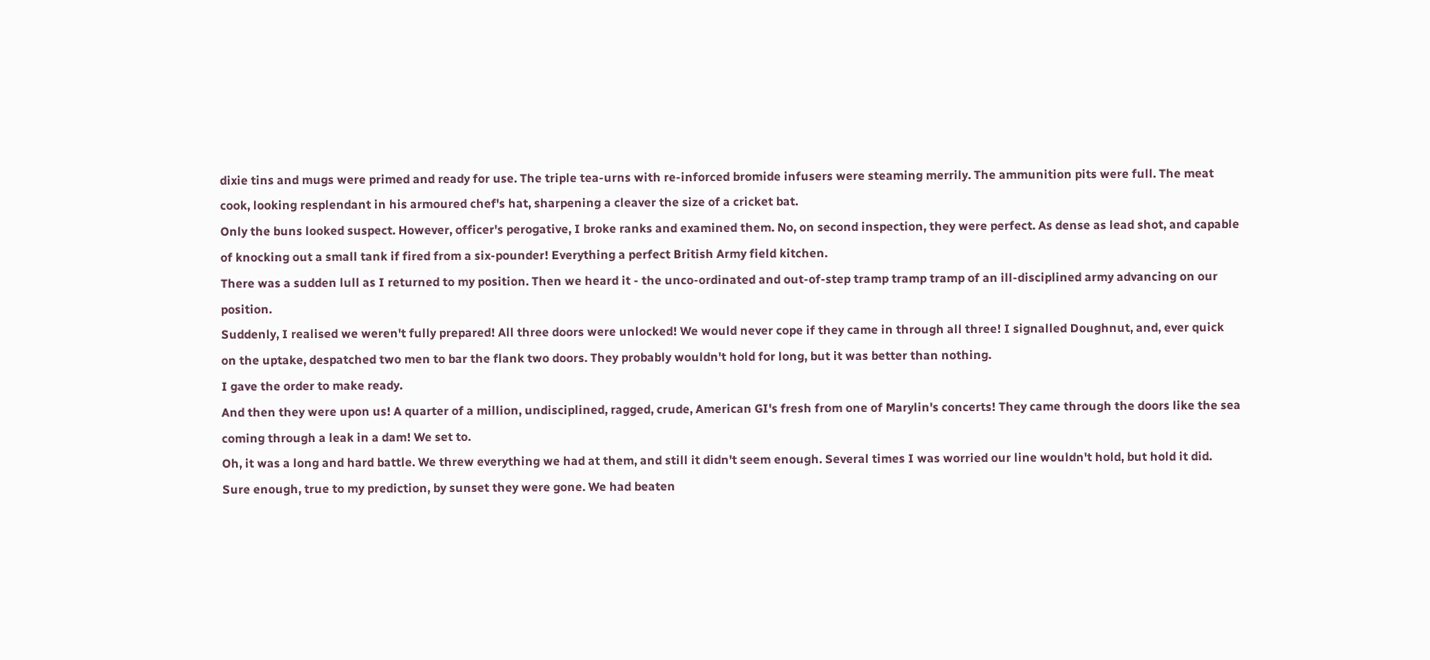dixie tins and mugs were primed and ready for use. The triple tea-urns with re-inforced bromide infusers were steaming merrily. The ammunition pits were full. The meat cook, looking resplendant in his armoured chef's hat, sharpening a cleaver the size of a cricket bat.
Only the buns looked suspect. However, officer's perogative, I broke ranks and examined them. No, on second inspection, they were perfect. As dense as lead shot, and capable of knocking out a small tank if fired from a six-pounder! Everything a perfect British Army field kitchen.
There was a sudden lull as I returned to my position. Then we heard it - the unco-ordinated and out-of-step tramp tramp tramp of an ill-disciplined army advancing on our position.
Suddenly, I realised we weren't fully prepared! All three doors were unlocked! We would never cope if they came in through all three! I signalled Doughnut, and, ever quick on the uptake, despatched two men to bar the flank two doors. They probably wouldn't hold for long, but it was better than nothing.
I gave the order to make ready.
And then they were upon us! A quarter of a million, undisciplined, ragged, crude, American GI's fresh from one of Marylin's concerts! They came through the doors like the sea coming through a leak in a dam! We set to.
Oh, it was a long and hard battle. We threw everything we had at them, and still it didn't seem enough. Several times I was worried our line wouldn't hold, but hold it did. Sure enough, true to my prediction, by sunset they were gone. We had beaten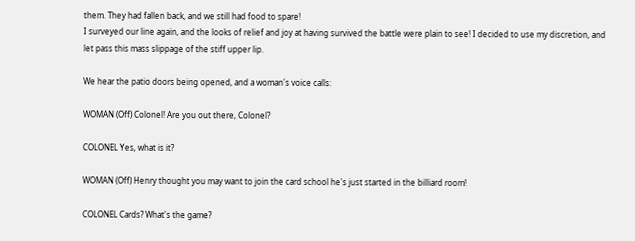them. They had fallen back, and we still had food to spare!
I surveyed our line again, and the looks of relief and joy at having survived the battle were plain to see! I decided to use my discretion, and let pass this mass slippage of the stiff upper lip.

We hear the patio doors being opened, and a woman's voice calls:

WOMAN (Off) Colonel! Are you out there, Colonel?

COLONEL Yes, what is it?

WOMAN (Off) Henry thought you may want to join the card school he's just started in the billiard room!

COLONEL Cards? What's the game?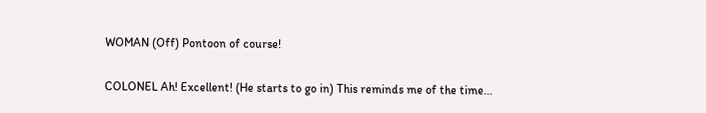WOMAN (Off) Pontoon of course!

COLONEL Ah! Excellent! (He starts to go in) This reminds me of the time...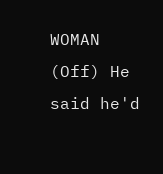WOMAN (Off) He said he'd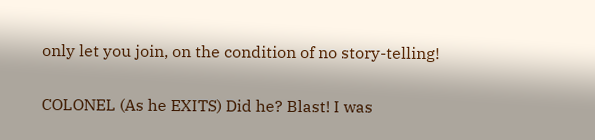only let you join, on the condition of no story-telling!

COLONEL (As he EXITS) Did he? Blast! I was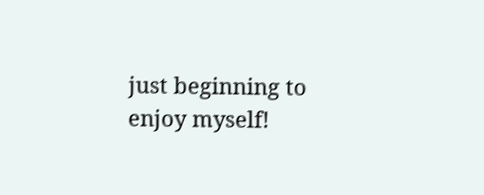just beginning to enjoy myself!